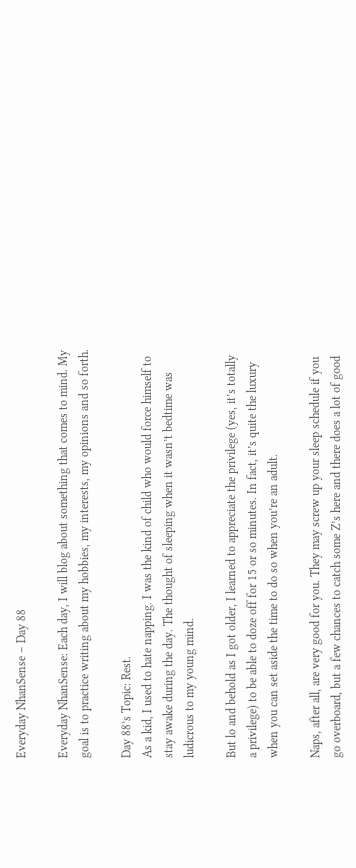Everyday NhanSense – Day 88

Everyday NhanSense: Each day, I will blog about something that comes to mind. My goal is to practice writing about my hobbies, my interests, my opinions and so forth.

Day 88’s Topic: Rest.
As a kid, I used to hate napping. I was the kind of child who would force himself to stay awake during the day. The thought of sleeping when it wasn’t bedtime was ludicrous to my young mind.

But lo and behold as I got older, I learned to appreciate the privilege (yes, it’s totally a privilege) to be able to doze off for 15 or so minutes. In fact, it’s quite the luxury when you can set aside the time to do so when you’re an adult.

Naps, after all, are very good for you. They may screw up your sleep schedule if you go overboard, but a few chances to catch some Z’s here and there does a lot of good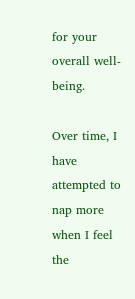for your overall well-being.

Over time, I have attempted to nap more when I feel the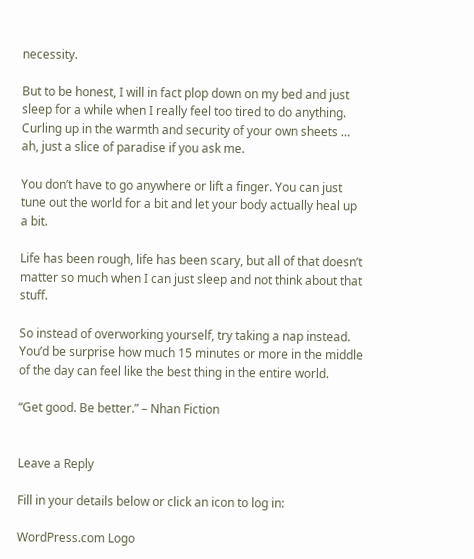necessity.

But to be honest, I will in fact plop down on my bed and just sleep for a while when I really feel too tired to do anything. Curling up in the warmth and security of your own sheets … ah, just a slice of paradise if you ask me.

You don’t have to go anywhere or lift a finger. You can just tune out the world for a bit and let your body actually heal up a bit.

Life has been rough, life has been scary, but all of that doesn’t matter so much when I can just sleep and not think about that stuff.

So instead of overworking yourself, try taking a nap instead. You’d be surprise how much 15 minutes or more in the middle of the day can feel like the best thing in the entire world.

“Get good. Be better.” – Nhan Fiction


Leave a Reply

Fill in your details below or click an icon to log in:

WordPress.com Logo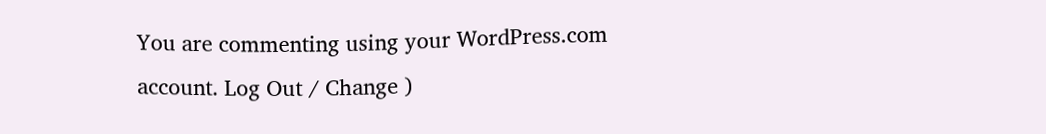You are commenting using your WordPress.com account. Log Out / Change )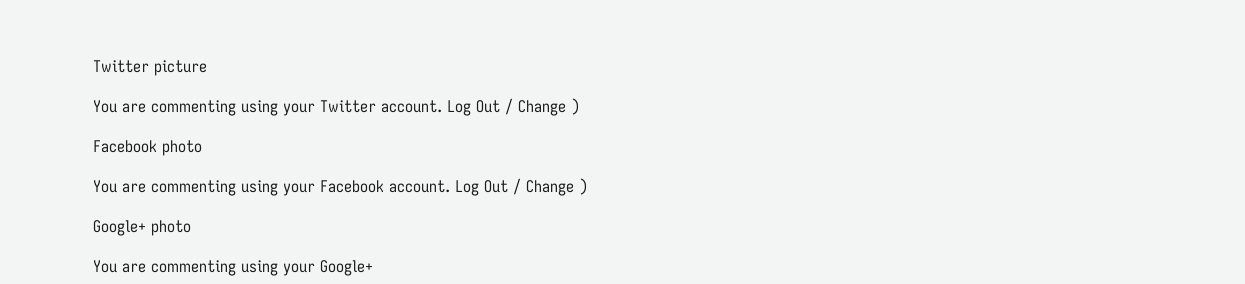Twitter picture

You are commenting using your Twitter account. Log Out / Change )

Facebook photo

You are commenting using your Facebook account. Log Out / Change )

Google+ photo

You are commenting using your Google+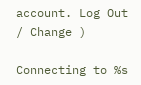account. Log Out / Change )

Connecting to %s